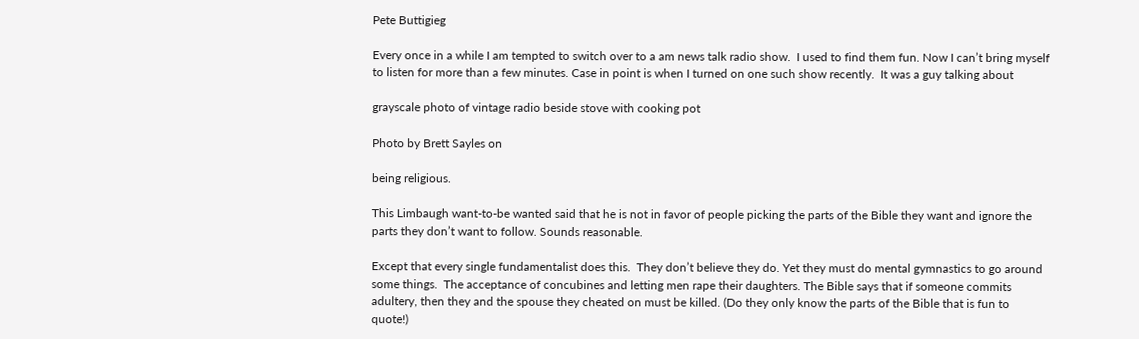Pete Buttigieg

Every once in a while I am tempted to switch over to a am news talk radio show.  I used to find them fun. Now I can’t bring myself to listen for more than a few minutes. Case in point is when I turned on one such show recently.  It was a guy talking about

grayscale photo of vintage radio beside stove with cooking pot

Photo by Brett Sayles on

being religious.

This Limbaugh want-to-be wanted said that he is not in favor of people picking the parts of the Bible they want and ignore the parts they don’t want to follow. Sounds reasonable.

Except that every single fundamentalist does this.  They don’t believe they do. Yet they must do mental gymnastics to go around some things.  The acceptance of concubines and letting men rape their daughters. The Bible says that if someone commits adultery, then they and the spouse they cheated on must be killed. (Do they only know the parts of the Bible that is fun to quote!)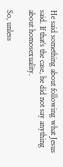He said something about following what Jesus said. If that’s the case, he did not say anything about homosexuality.

So, unless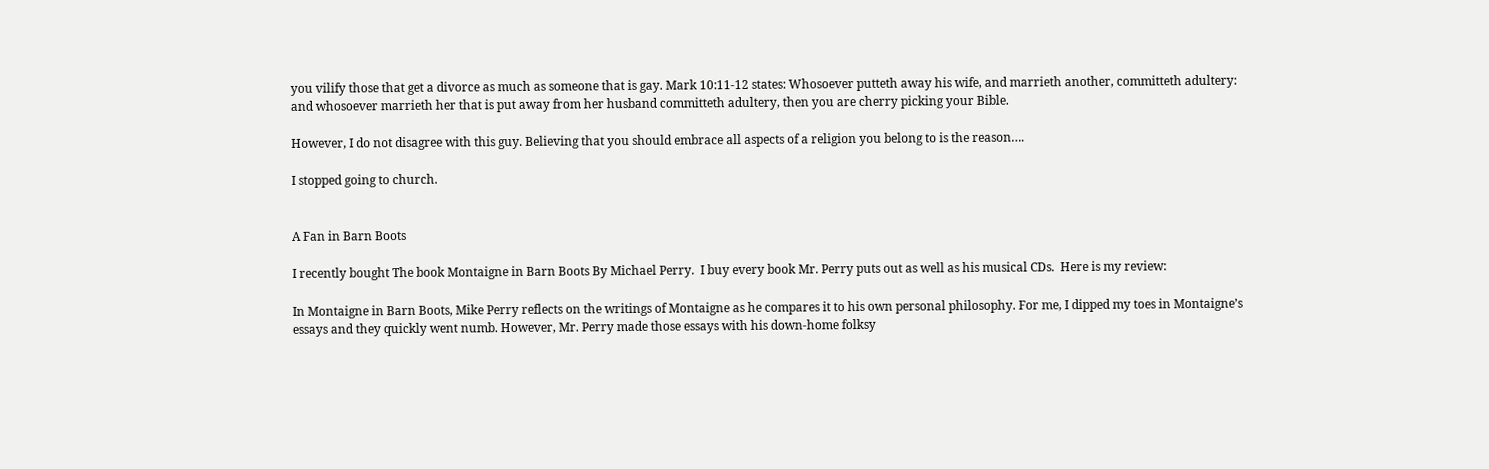you vilify those that get a divorce as much as someone that is gay. Mark 10:11-12 states: Whosoever putteth away his wife, and marrieth another, committeth adultery: and whosoever marrieth her that is put away from her husband committeth adultery, then you are cherry picking your Bible.

However, I do not disagree with this guy. Believing that you should embrace all aspects of a religion you belong to is the reason….

I stopped going to church.


A Fan in Barn Boots

I recently bought The book Montaigne in Barn Boots By Michael Perry.  I buy every book Mr. Perry puts out as well as his musical CDs.  Here is my review:

In Montaigne in Barn Boots, Mike Perry reflects on the writings of Montaigne as he compares it to his own personal philosophy. For me, I dipped my toes in Montaigne’s essays and they quickly went numb. However, Mr. Perry made those essays with his down-home folksy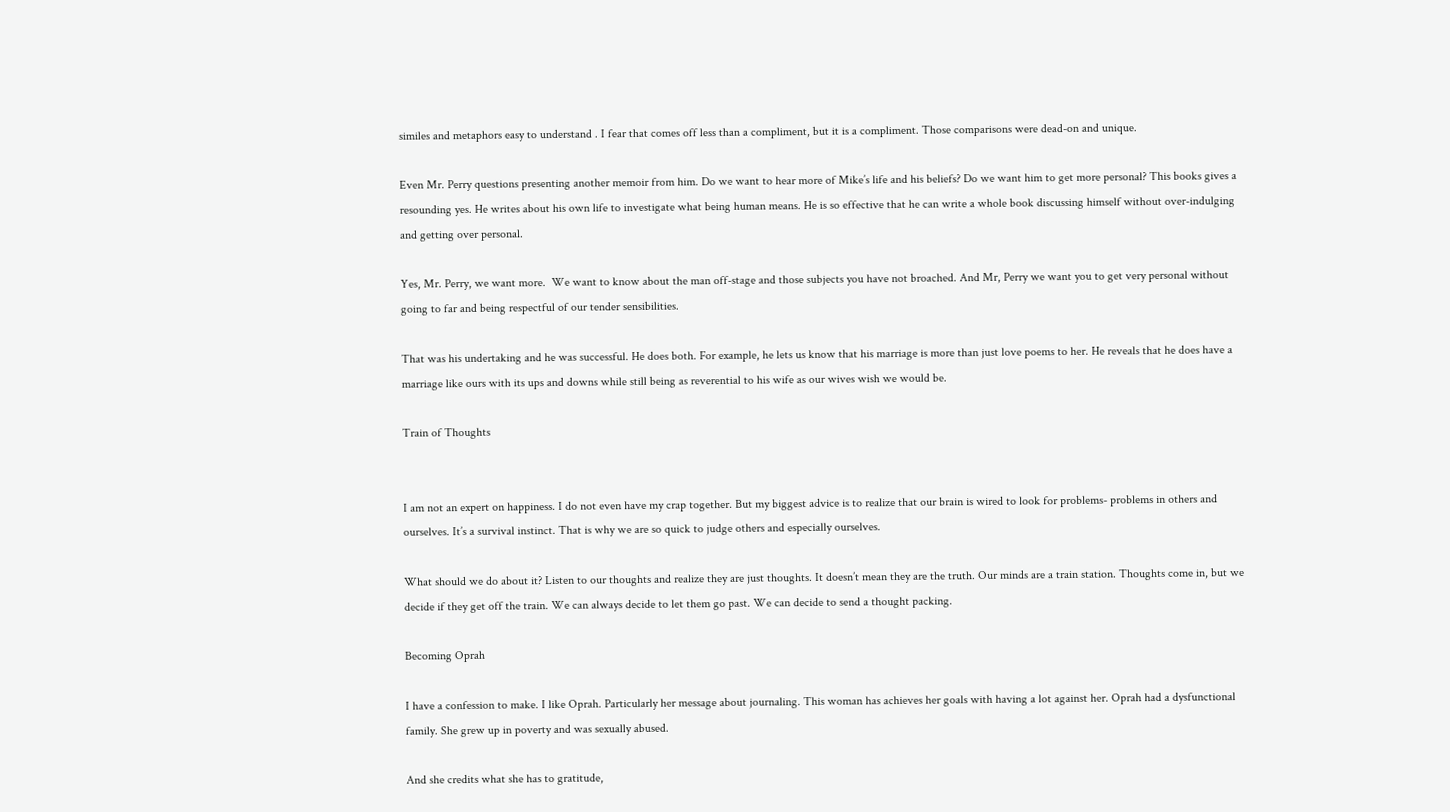similes and metaphors easy to understand . I fear that comes off less than a compliment, but it is a compliment. Those comparisons were dead-on and unique.

Even Mr. Perry questions presenting another memoir from him. Do we want to hear more of Mike’s life and his beliefs? Do we want him to get more personal? This books gives a resounding yes. He writes about his own life to investigate what being human means. He is so effective that he can write a whole book discussing himself without over-indulging and getting over personal.

Yes, Mr. Perry, we want more.  We want to know about the man off-stage and those subjects you have not broached. And Mr, Perry we want you to get very personal without going to far and being respectful of our tender sensibilities.

That was his undertaking and he was successful. He does both. For example, he lets us know that his marriage is more than just love poems to her. He reveals that he does have a marriage like ours with its ups and downs while still being as reverential to his wife as our wives wish we would be.

Train of Thoughts


I am not an expert on happiness. I do not even have my crap together. But my biggest advice is to realize that our brain is wired to look for problems- problems in others and ourselves. It’s a survival instinct. That is why we are so quick to judge others and especially ourselves.

What should we do about it? Listen to our thoughts and realize they are just thoughts. It doesn’t mean they are the truth. Our minds are a train station. Thoughts come in, but we decide if they get off the train. We can always decide to let them go past. We can decide to send a thought packing.

Becoming Oprah

I have a confession to make. I like Oprah. Particularly her message about journaling. This woman has achieves her goals with having a lot against her. Oprah had a dysfunctional family. She grew up in poverty and was sexually abused.

And she credits what she has to gratitude,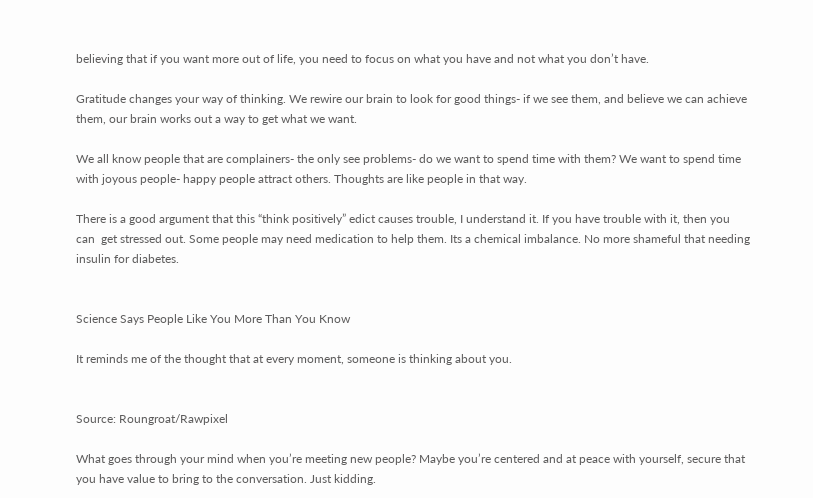believing that if you want more out of life, you need to focus on what you have and not what you don’t have.

Gratitude changes your way of thinking. We rewire our brain to look for good things- if we see them, and believe we can achieve them, our brain works out a way to get what we want.

We all know people that are complainers- the only see problems- do we want to spend time with them? We want to spend time with joyous people- happy people attract others. Thoughts are like people in that way.

There is a good argument that this “think positively” edict causes trouble, I understand it. If you have trouble with it, then you can  get stressed out. Some people may need medication to help them. Its a chemical imbalance. No more shameful that needing insulin for diabetes.


Science Says People Like You More Than You Know

It reminds me of the thought that at every moment, someone is thinking about you.


Source: Roungroat/Rawpixel

What goes through your mind when you’re meeting new people? Maybe you’re centered and at peace with yourself, secure that you have value to bring to the conversation. Just kidding.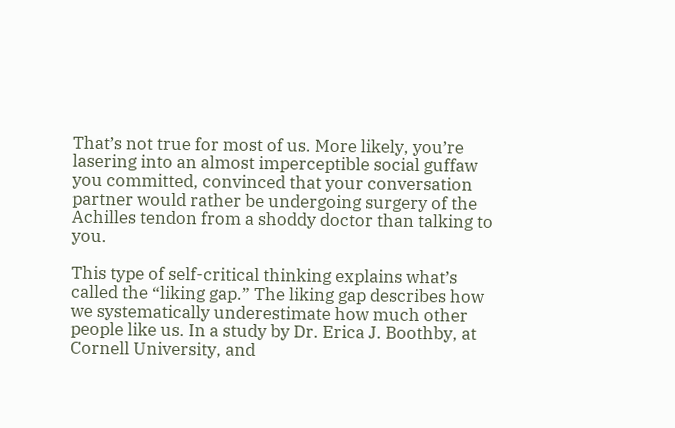That’s not true for most of us. More likely, you’re lasering into an almost imperceptible social guffaw you committed, convinced that your conversation partner would rather be undergoing surgery of the Achilles tendon from a shoddy doctor than talking to you.

This type of self-critical thinking explains what’s called the “liking gap.” The liking gap describes how we systematically underestimate how much other people like us. In a study by Dr. Erica J. Boothby, at Cornell University, and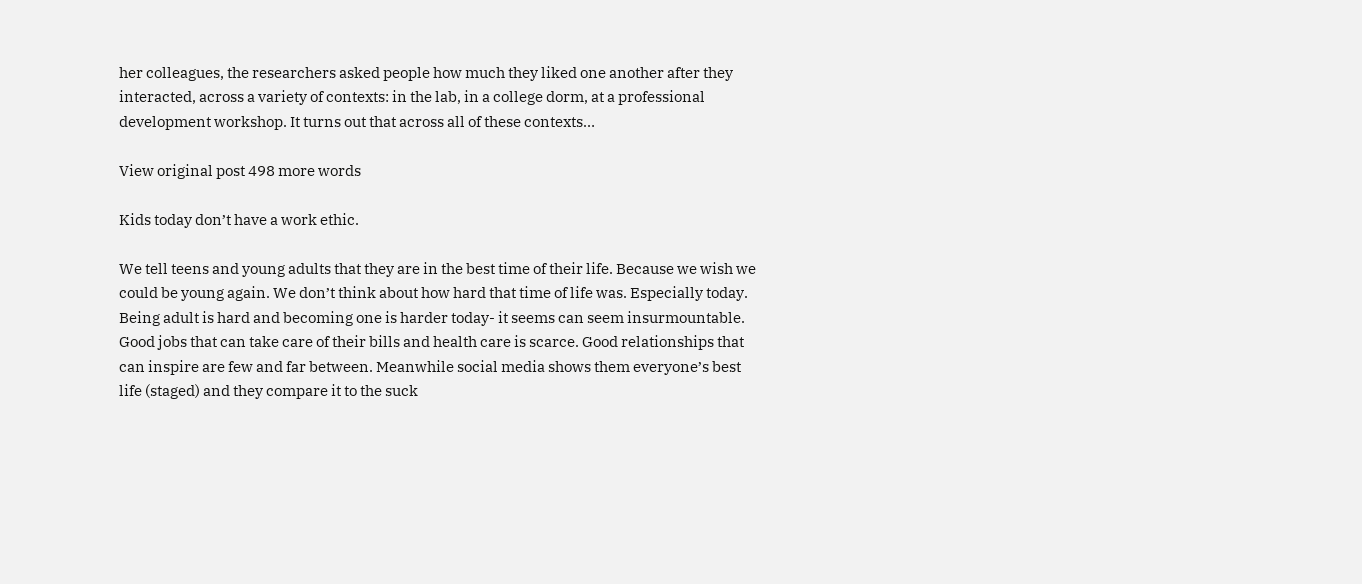her colleagues, the researchers asked people how much they liked one another after they interacted, across a variety of contexts: in the lab, in a college dorm, at a professional development workshop. It turns out that across all of these contexts…

View original post 498 more words

Kids today don’t have a work ethic.

We tell teens and young adults that they are in the best time of their life. Because we wish we could be young again. We don’t think about how hard that time of life was. Especially today. Being adult is hard and becoming one is harder today- it seems can seem insurmountable. Good jobs that can take care of their bills and health care is scarce. Good relationships that can inspire are few and far between. Meanwhile social media shows them everyone’s best life (staged) and they compare it to the suck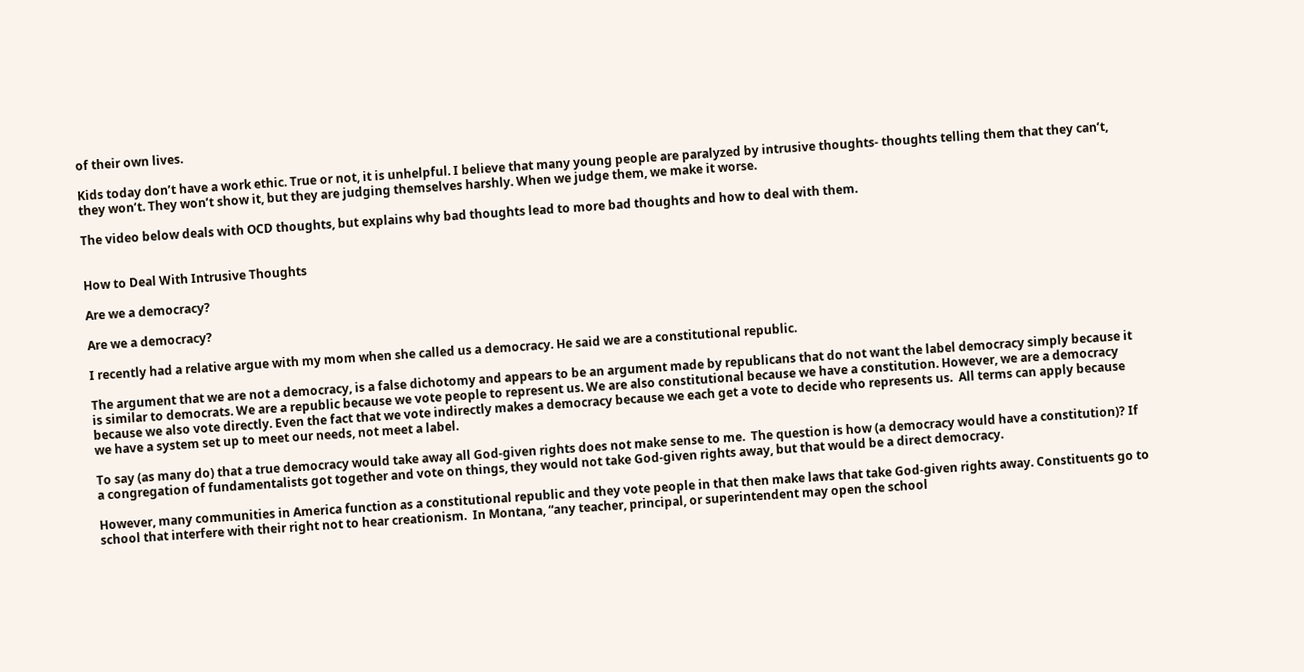of their own lives.

Kids today don’t have a work ethic. True or not, it is unhelpful. I believe that many young people are paralyzed by intrusive thoughts- thoughts telling them that they can’t, they won’t. They won’t show it, but they are judging themselves harshly. When we judge them, we make it worse.

The video below deals with OCD thoughts, but explains why bad thoughts lead to more bad thoughts and how to deal with them.


How to Deal With Intrusive Thoughts

Are we a democracy?

Are we a democracy?

I recently had a relative argue with my mom when she called us a democracy. He said we are a constitutional republic.

The argument that we are not a democracy, is a false dichotomy and appears to be an argument made by republicans that do not want the label democracy simply because it is similar to democrats. We are a republic because we vote people to represent us. We are also constitutional because we have a constitution. However, we are a democracy because we also vote directly. Even the fact that we vote indirectly makes a democracy because we each get a vote to decide who represents us.  All terms can apply because we have a system set up to meet our needs, not meet a label.

To say (as many do) that a true democracy would take away all God-given rights does not make sense to me.  The question is how (a democracy would have a constitution)? If a congregation of fundamentalists got together and vote on things, they would not take God-given rights away, but that would be a direct democracy.

However, many communities in America function as a constitutional republic and they vote people in that then make laws that take God-given rights away. Constituents go to school that interfere with their right not to hear creationism.  In Montana, “any teacher, principal, or superintendent may open the school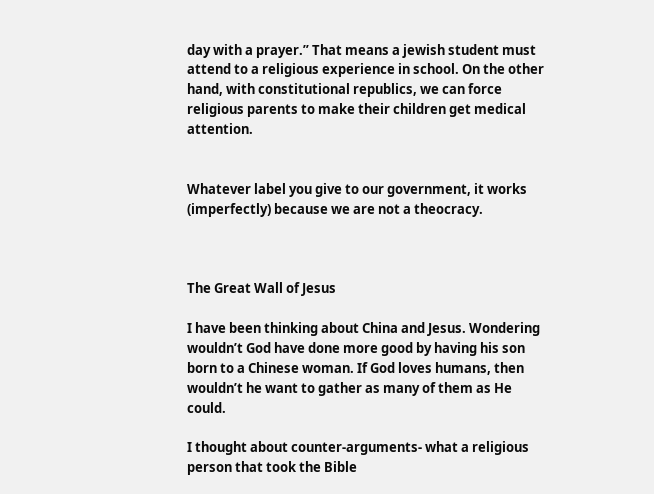day with a prayer.” That means a jewish student must attend to a religious experience in school. On the other hand, with constitutional republics, we can force religious parents to make their children get medical attention.


Whatever label you give to our government, it works (imperfectly) because we are not a theocracy.



The Great Wall of Jesus

I have been thinking about China and Jesus. Wondering wouldn’t God have done more good by having his son born to a Chinese woman. If God loves humans, then wouldn’t he want to gather as many of them as He could.

I thought about counter-arguments- what a religious person that took the Bible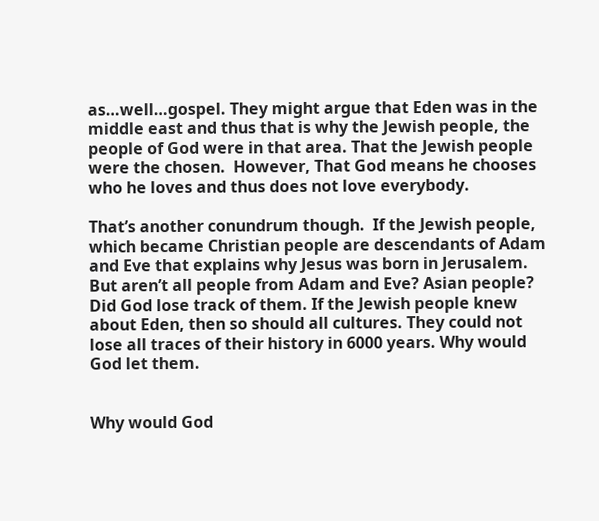as…well…gospel. They might argue that Eden was in the middle east and thus that is why the Jewish people, the people of God were in that area. That the Jewish people were the chosen.  However, That God means he chooses who he loves and thus does not love everybody.

That’s another conundrum though.  If the Jewish people, which became Christian people are descendants of Adam and Eve that explains why Jesus was born in Jerusalem. But aren’t all people from Adam and Eve? Asian people? Did God lose track of them. If the Jewish people knew about Eden, then so should all cultures. They could not lose all traces of their history in 6000 years. Why would God let them.


Why would God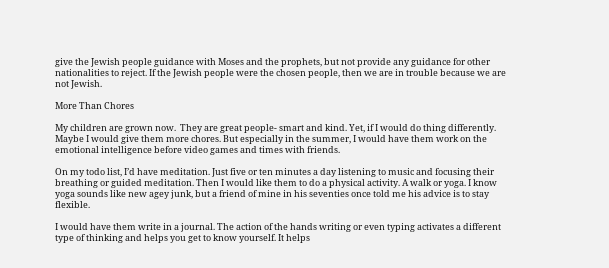give the Jewish people guidance with Moses and the prophets, but not provide any guidance for other nationalities to reject. If the Jewish people were the chosen people, then we are in trouble because we are not Jewish.

More Than Chores

My children are grown now.  They are great people- smart and kind. Yet, if I would do thing differently. Maybe I would give them more chores. But especially in the summer, I would have them work on the emotional intelligence before video games and times with friends.

On my todo list, I’d have meditation. Just five or ten minutes a day listening to music and focusing their breathing or guided meditation. Then I would like them to do a physical activity. A walk or yoga. I know yoga sounds like new agey junk, but a friend of mine in his seventies once told me his advice is to stay flexible.

I would have them write in a journal. The action of the hands writing or even typing activates a different type of thinking and helps you get to know yourself. It helps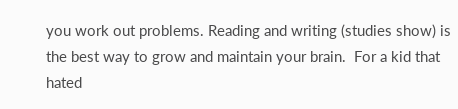you work out problems. Reading and writing (studies show) is the best way to grow and maintain your brain.  For a kid that hated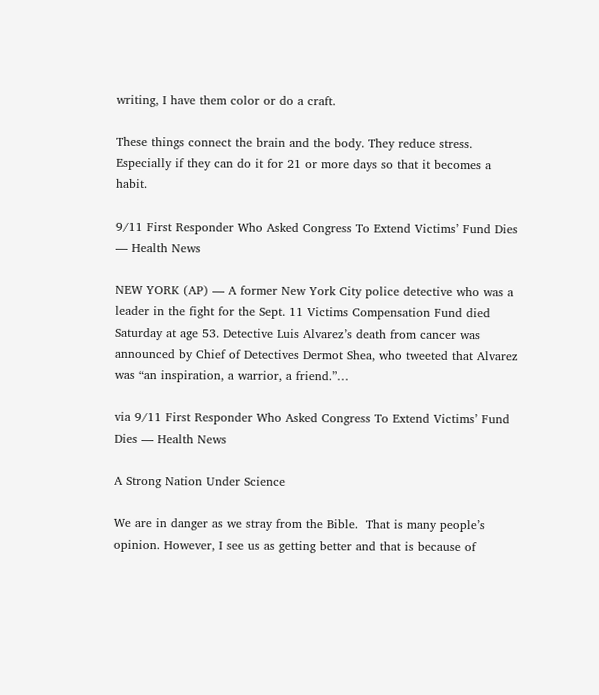writing, I have them color or do a craft.

These things connect the brain and the body. They reduce stress. Especially if they can do it for 21 or more days so that it becomes a habit.

9/11 First Responder Who Asked Congress To Extend Victims’ Fund Dies — Health News

NEW YORK (AP) — A former New York City police detective who was a leader in the fight for the Sept. 11 Victims Compensation Fund died Saturday at age 53. Detective Luis Alvarez’s death from cancer was announced by Chief of Detectives Dermot Shea, who tweeted that Alvarez was “an inspiration, a warrior, a friend.”…

via 9/11 First Responder Who Asked Congress To Extend Victims’ Fund Dies — Health News

A Strong Nation Under Science

We are in danger as we stray from the Bible.  That is many people’s opinion. However, I see us as getting better and that is because of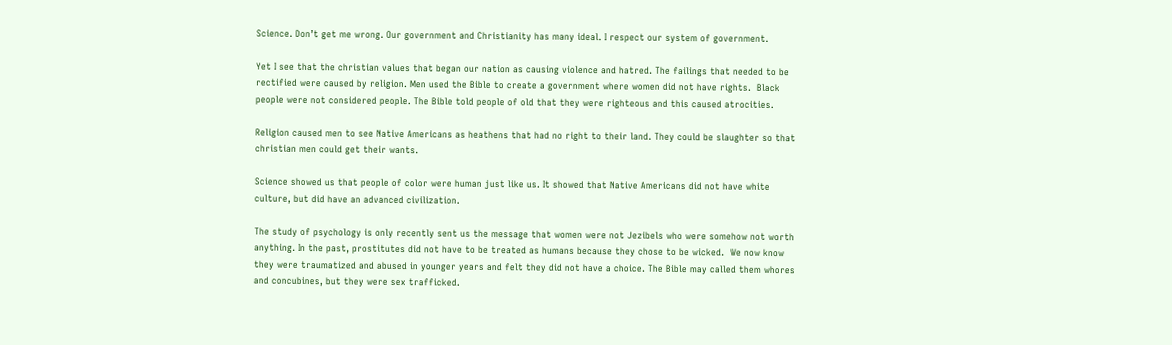Science. Don’t get me wrong. Our government and Christianity has many ideal. I respect our system of government.

Yet I see that the christian values that began our nation as causing violence and hatred. The failings that needed to be rectified were caused by religion. Men used the Bible to create a government where women did not have rights.  Black people were not considered people. The Bible told people of old that they were righteous and this caused atrocities.

Religion caused men to see Native Americans as heathens that had no right to their land. They could be slaughter so that christian men could get their wants.

Science showed us that people of color were human just like us. It showed that Native Americans did not have white culture, but did have an advanced civilization.

The study of psychology is only recently sent us the message that women were not Jezibels who were somehow not worth anything. In the past, prostitutes did not have to be treated as humans because they chose to be wicked.  We now know they were traumatized and abused in younger years and felt they did not have a choice. The Bible may called them whores and concubines, but they were sex trafficked.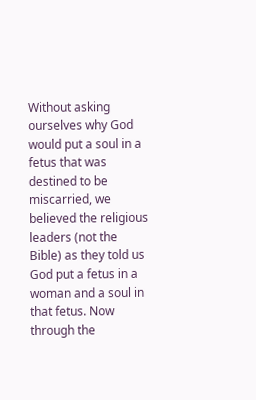Without asking ourselves why God would put a soul in a fetus that was destined to be miscarried, we believed the religious leaders (not the Bible) as they told us God put a fetus in a woman and a soul in that fetus. Now through the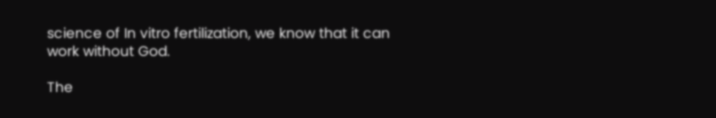science of In vitro fertilization, we know that it can work without God.

The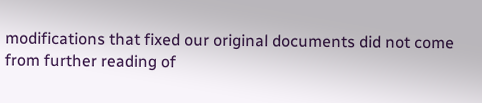modifications that fixed our original documents did not come from further reading of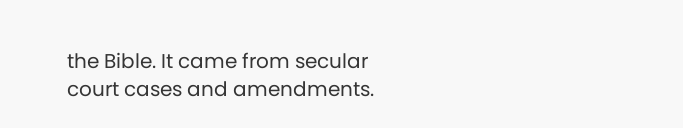the Bible. It came from secular court cases and amendments.